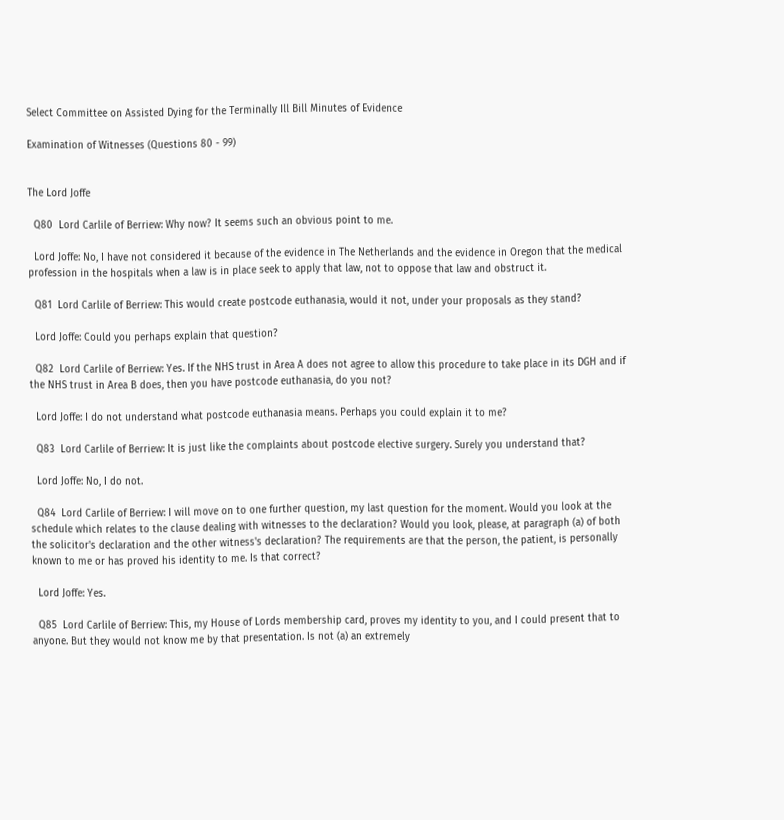Select Committee on Assisted Dying for the Terminally Ill Bill Minutes of Evidence

Examination of Witnesses (Questions 80 - 99)


The Lord Joffe

  Q80  Lord Carlile of Berriew: Why now? It seems such an obvious point to me.

  Lord Joffe: No, I have not considered it because of the evidence in The Netherlands and the evidence in Oregon that the medical profession in the hospitals when a law is in place seek to apply that law, not to oppose that law and obstruct it.

  Q81  Lord Carlile of Berriew: This would create postcode euthanasia, would it not, under your proposals as they stand?

  Lord Joffe: Could you perhaps explain that question?

  Q82  Lord Carlile of Berriew: Yes. If the NHS trust in Area A does not agree to allow this procedure to take place in its DGH and if the NHS trust in Area B does, then you have postcode euthanasia, do you not?

  Lord Joffe: I do not understand what postcode euthanasia means. Perhaps you could explain it to me?

  Q83  Lord Carlile of Berriew: It is just like the complaints about postcode elective surgery. Surely you understand that?

  Lord Joffe: No, I do not.

  Q84  Lord Carlile of Berriew: I will move on to one further question, my last question for the moment. Would you look at the schedule which relates to the clause dealing with witnesses to the declaration? Would you look, please, at paragraph (a) of both the solicitor's declaration and the other witness's declaration? The requirements are that the person, the patient, is personally known to me or has proved his identity to me. Is that correct?

  Lord Joffe: Yes.

  Q85  Lord Carlile of Berriew: This, my House of Lords membership card, proves my identity to you, and I could present that to anyone. But they would not know me by that presentation. Is not (a) an extremely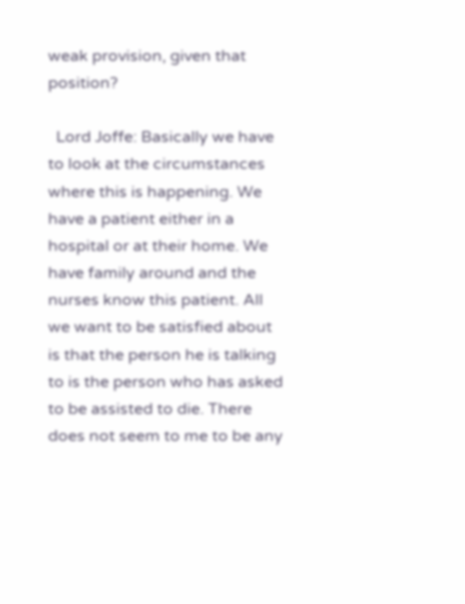weak provision, given that position?

  Lord Joffe: Basically we have to look at the circumstances where this is happening. We have a patient either in a hospital or at their home. We have family around and the nurses know this patient. All we want to be satisfied about is that the person he is talking to is the person who has asked to be assisted to die. There does not seem to me to be any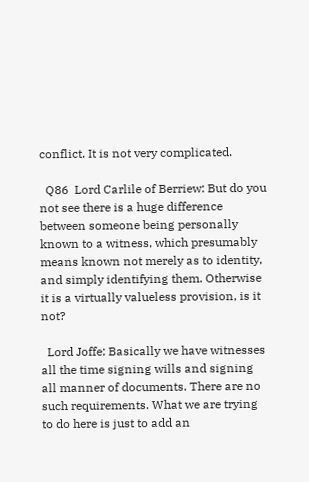conflict. It is not very complicated.

  Q86  Lord Carlile of Berriew: But do you not see there is a huge difference between someone being personally known to a witness, which presumably means known not merely as to identity, and simply identifying them. Otherwise it is a virtually valueless provision, is it not?

  Lord Joffe: Basically we have witnesses all the time signing wills and signing all manner of documents. There are no such requirements. What we are trying to do here is just to add an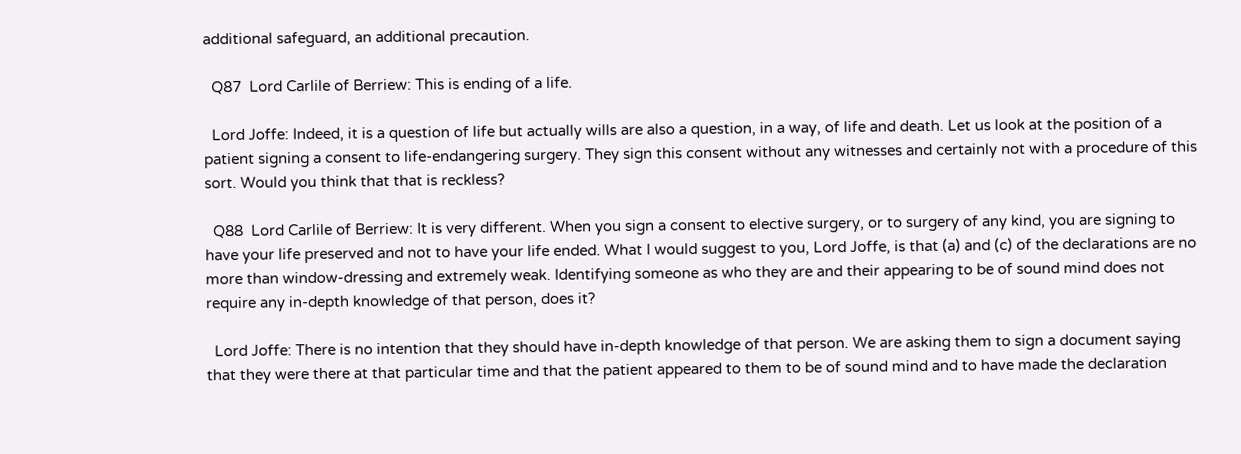additional safeguard, an additional precaution.

  Q87  Lord Carlile of Berriew: This is ending of a life.

  Lord Joffe: Indeed, it is a question of life but actually wills are also a question, in a way, of life and death. Let us look at the position of a patient signing a consent to life-endangering surgery. They sign this consent without any witnesses and certainly not with a procedure of this sort. Would you think that that is reckless?

  Q88  Lord Carlile of Berriew: It is very different. When you sign a consent to elective surgery, or to surgery of any kind, you are signing to have your life preserved and not to have your life ended. What I would suggest to you, Lord Joffe, is that (a) and (c) of the declarations are no more than window-dressing and extremely weak. Identifying someone as who they are and their appearing to be of sound mind does not require any in-depth knowledge of that person, does it?

  Lord Joffe: There is no intention that they should have in-depth knowledge of that person. We are asking them to sign a document saying that they were there at that particular time and that the patient appeared to them to be of sound mind and to have made the declaration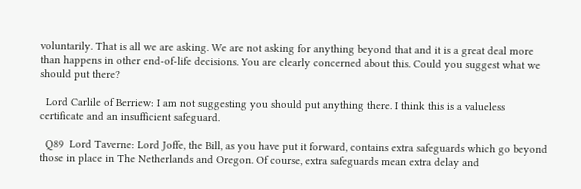voluntarily. That is all we are asking. We are not asking for anything beyond that and it is a great deal more than happens in other end-of-life decisions. You are clearly concerned about this. Could you suggest what we should put there?

  Lord Carlile of Berriew: I am not suggesting you should put anything there. I think this is a valueless certificate and an insufficient safeguard.

  Q89  Lord Taverne: Lord Joffe, the Bill, as you have put it forward, contains extra safeguards which go beyond those in place in The Netherlands and Oregon. Of course, extra safeguards mean extra delay and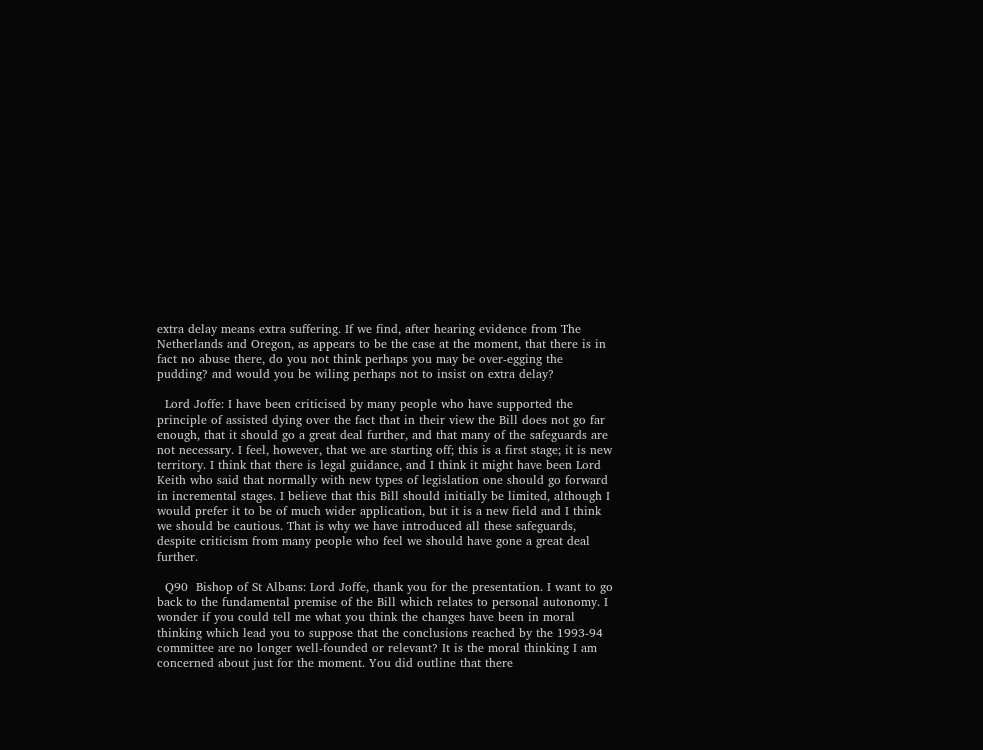extra delay means extra suffering. If we find, after hearing evidence from The Netherlands and Oregon, as appears to be the case at the moment, that there is in fact no abuse there, do you not think perhaps you may be over-egging the pudding? and would you be wiling perhaps not to insist on extra delay?

  Lord Joffe: I have been criticised by many people who have supported the principle of assisted dying over the fact that in their view the Bill does not go far enough, that it should go a great deal further, and that many of the safeguards are not necessary. I feel, however, that we are starting off; this is a first stage; it is new territory. I think that there is legal guidance, and I think it might have been Lord Keith who said that normally with new types of legislation one should go forward in incremental stages. I believe that this Bill should initially be limited, although I would prefer it to be of much wider application, but it is a new field and I think we should be cautious. That is why we have introduced all these safeguards, despite criticism from many people who feel we should have gone a great deal further.

  Q90  Bishop of St Albans: Lord Joffe, thank you for the presentation. I want to go back to the fundamental premise of the Bill which relates to personal autonomy. I wonder if you could tell me what you think the changes have been in moral thinking which lead you to suppose that the conclusions reached by the 1993-94 committee are no longer well-founded or relevant? It is the moral thinking I am concerned about just for the moment. You did outline that there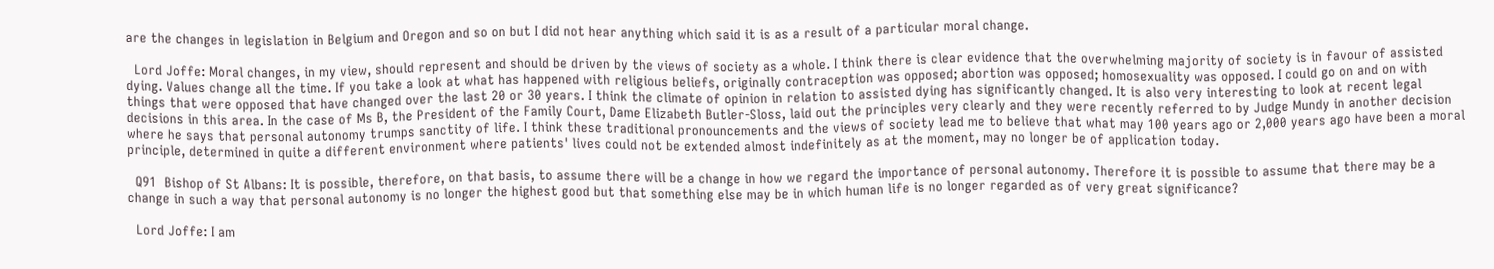are the changes in legislation in Belgium and Oregon and so on but I did not hear anything which said it is as a result of a particular moral change.

  Lord Joffe: Moral changes, in my view, should represent and should be driven by the views of society as a whole. I think there is clear evidence that the overwhelming majority of society is in favour of assisted dying. Values change all the time. If you take a look at what has happened with religious beliefs, originally contraception was opposed; abortion was opposed; homosexuality was opposed. I could go on and on with things that were opposed that have changed over the last 20 or 30 years. I think the climate of opinion in relation to assisted dying has significantly changed. It is also very interesting to look at recent legal decisions in this area. In the case of Ms B, the President of the Family Court, Dame Elizabeth Butler-Sloss, laid out the principles very clearly and they were recently referred to by Judge Mundy in another decision where he says that personal autonomy trumps sanctity of life. I think these traditional pronouncements and the views of society lead me to believe that what may 100 years ago or 2,000 years ago have been a moral principle, determined in quite a different environment where patients' lives could not be extended almost indefinitely as at the moment, may no longer be of application today.

  Q91  Bishop of St Albans: It is possible, therefore, on that basis, to assume there will be a change in how we regard the importance of personal autonomy. Therefore it is possible to assume that there may be a change in such a way that personal autonomy is no longer the highest good but that something else may be in which human life is no longer regarded as of very great significance?

  Lord Joffe: I am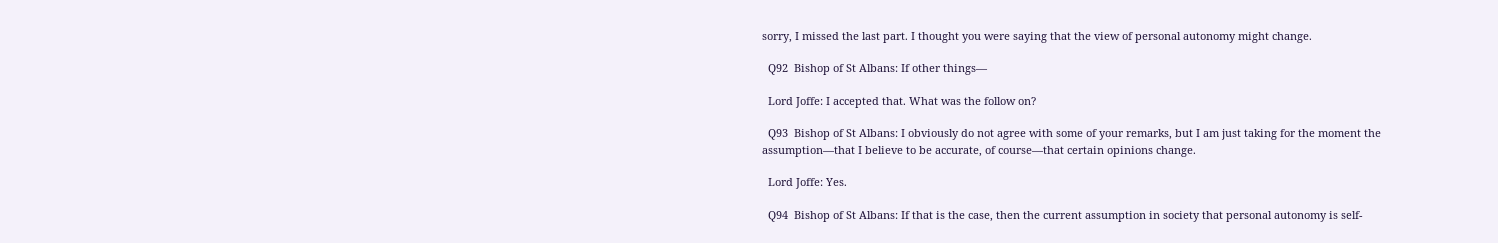sorry, I missed the last part. I thought you were saying that the view of personal autonomy might change.

  Q92  Bishop of St Albans: If other things—

  Lord Joffe: I accepted that. What was the follow on?

  Q93  Bishop of St Albans: I obviously do not agree with some of your remarks, but I am just taking for the moment the assumption—that I believe to be accurate, of course—that certain opinions change.

  Lord Joffe: Yes.

  Q94  Bishop of St Albans: If that is the case, then the current assumption in society that personal autonomy is self-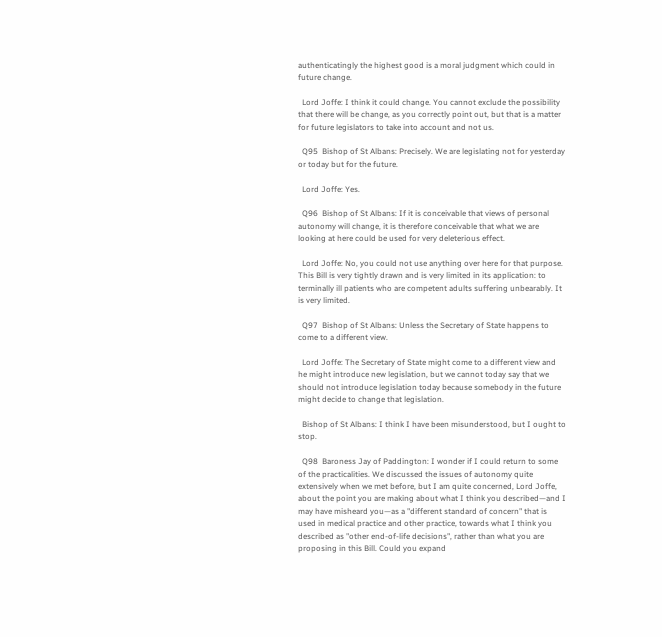authenticatingly the highest good is a moral judgment which could in future change.

  Lord Joffe: I think it could change. You cannot exclude the possibility that there will be change, as you correctly point out, but that is a matter for future legislators to take into account and not us.

  Q95  Bishop of St Albans: Precisely. We are legislating not for yesterday or today but for the future.

  Lord Joffe: Yes.

  Q96  Bishop of St Albans: If it is conceivable that views of personal autonomy will change, it is therefore conceivable that what we are looking at here could be used for very deleterious effect.

  Lord Joffe: No, you could not use anything over here for that purpose. This Bill is very tightly drawn and is very limited in its application: to terminally ill patients who are competent adults suffering unbearably. It is very limited.

  Q97  Bishop of St Albans: Unless the Secretary of State happens to come to a different view.

  Lord Joffe: The Secretary of State might come to a different view and he might introduce new legislation, but we cannot today say that we should not introduce legislation today because somebody in the future might decide to change that legislation.

  Bishop of St Albans: I think I have been misunderstood, but I ought to stop.

  Q98  Baroness Jay of Paddington: I wonder if I could return to some of the practicalities. We discussed the issues of autonomy quite extensively when we met before, but I am quite concerned, Lord Joffe, about the point you are making about what I think you described—and I may have misheard you—as a "different standard of concern" that is used in medical practice and other practice, towards what I think you described as "other end-of-life decisions", rather than what you are proposing in this Bill. Could you expand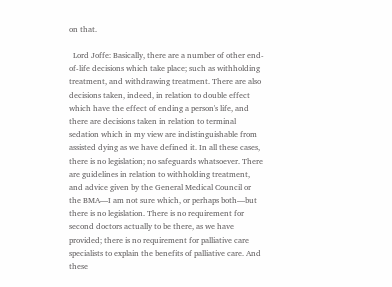on that.

  Lord Joffe: Basically, there are a number of other end-of-life decisions which take place; such as withholding treatment, and withdrawing treatment. There are also decisions taken, indeed, in relation to double effect which have the effect of ending a person's life, and there are decisions taken in relation to terminal sedation which in my view are indistinguishable from assisted dying as we have defined it. In all these cases, there is no legislation; no safeguards whatsoever. There are guidelines in relation to withholding treatment, and advice given by the General Medical Council or the BMA—I am not sure which, or perhaps both—but there is no legislation. There is no requirement for second doctors actually to be there, as we have provided; there is no requirement for palliative care specialists to explain the benefits of palliative care. And these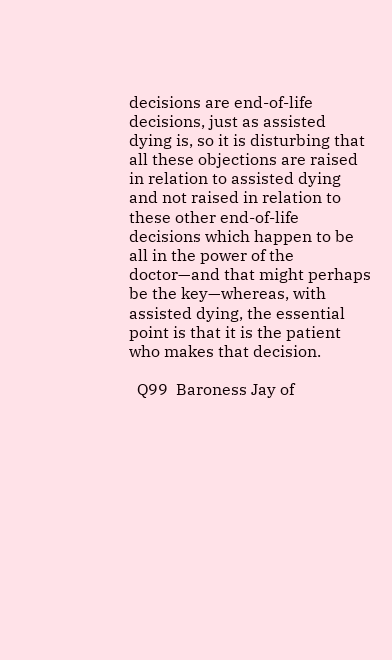decisions are end-of-life decisions, just as assisted dying is, so it is disturbing that all these objections are raised in relation to assisted dying and not raised in relation to these other end-of-life decisions which happen to be all in the power of the doctor—and that might perhaps be the key—whereas, with assisted dying, the essential point is that it is the patient who makes that decision.

  Q99  Baroness Jay of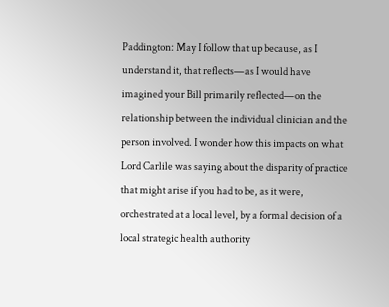Paddington: May I follow that up because, as I understand it, that reflects—as I would have imagined your Bill primarily reflected—on the relationship between the individual clinician and the person involved. I wonder how this impacts on what Lord Carlile was saying about the disparity of practice that might arise if you had to be, as it were, orchestrated at a local level, by a formal decision of a local strategic health authority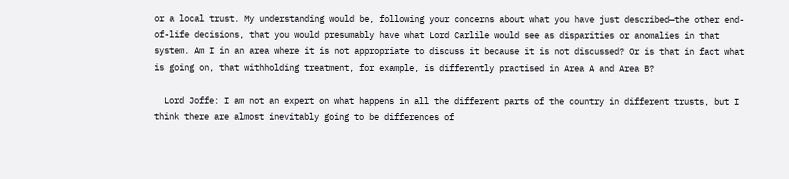or a local trust. My understanding would be, following your concerns about what you have just described—the other end-of-life decisions, that you would presumably have what Lord Carlile would see as disparities or anomalies in that system. Am I in an area where it is not appropriate to discuss it because it is not discussed? Or is that in fact what is going on, that withholding treatment, for example, is differently practised in Area A and Area B?

  Lord Joffe: I am not an expert on what happens in all the different parts of the country in different trusts, but I think there are almost inevitably going to be differences of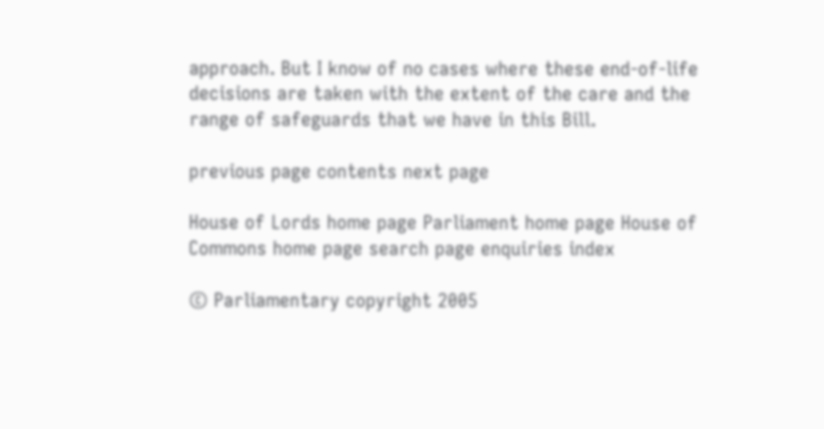approach. But I know of no cases where these end-of-life decisions are taken with the extent of the care and the range of safeguards that we have in this Bill.

previous page contents next page

House of Lords home page Parliament home page House of Commons home page search page enquiries index

© Parliamentary copyright 2005